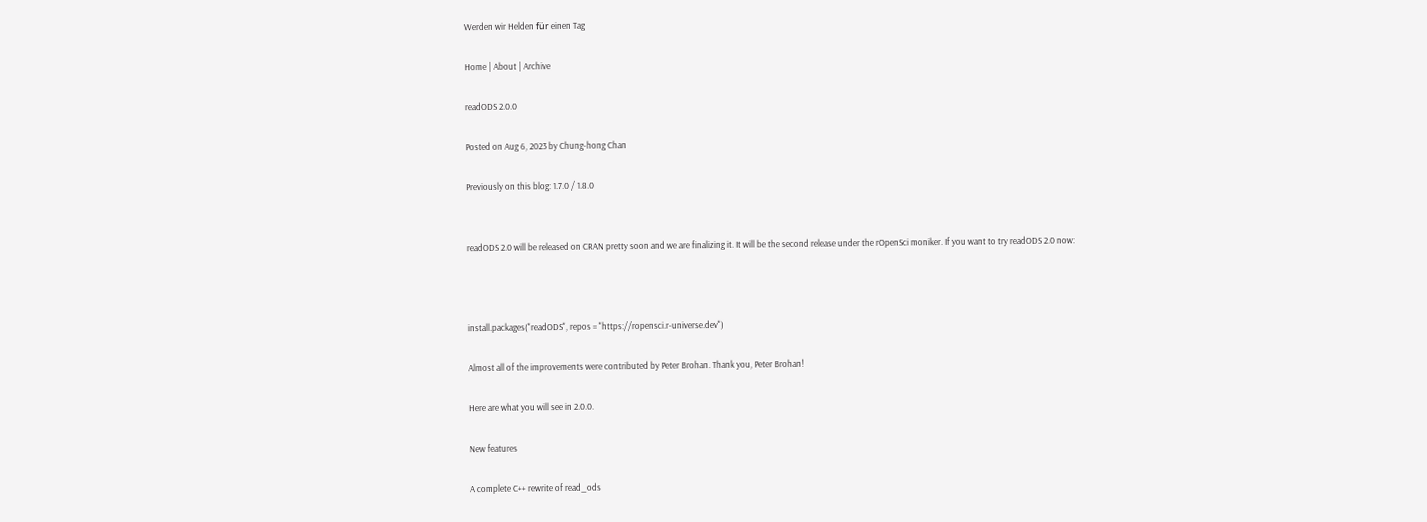Werden wir Helden für einen Tag

Home | About | Archive

readODS 2.0.0

Posted on Aug 6, 2023 by Chung-hong Chan

Previously on this blog: 1.7.0 / 1.8.0


readODS 2.0 will be released on CRAN pretty soon and we are finalizing it. It will be the second release under the rOpenSci moniker. If you want to try readODS 2.0 now:



install.packages("readODS", repos = "https://ropensci.r-universe.dev")

Almost all of the improvements were contributed by Peter Brohan. Thank you, Peter Brohan!

Here are what you will see in 2.0.0.

New features

A complete C++ rewrite of read_ods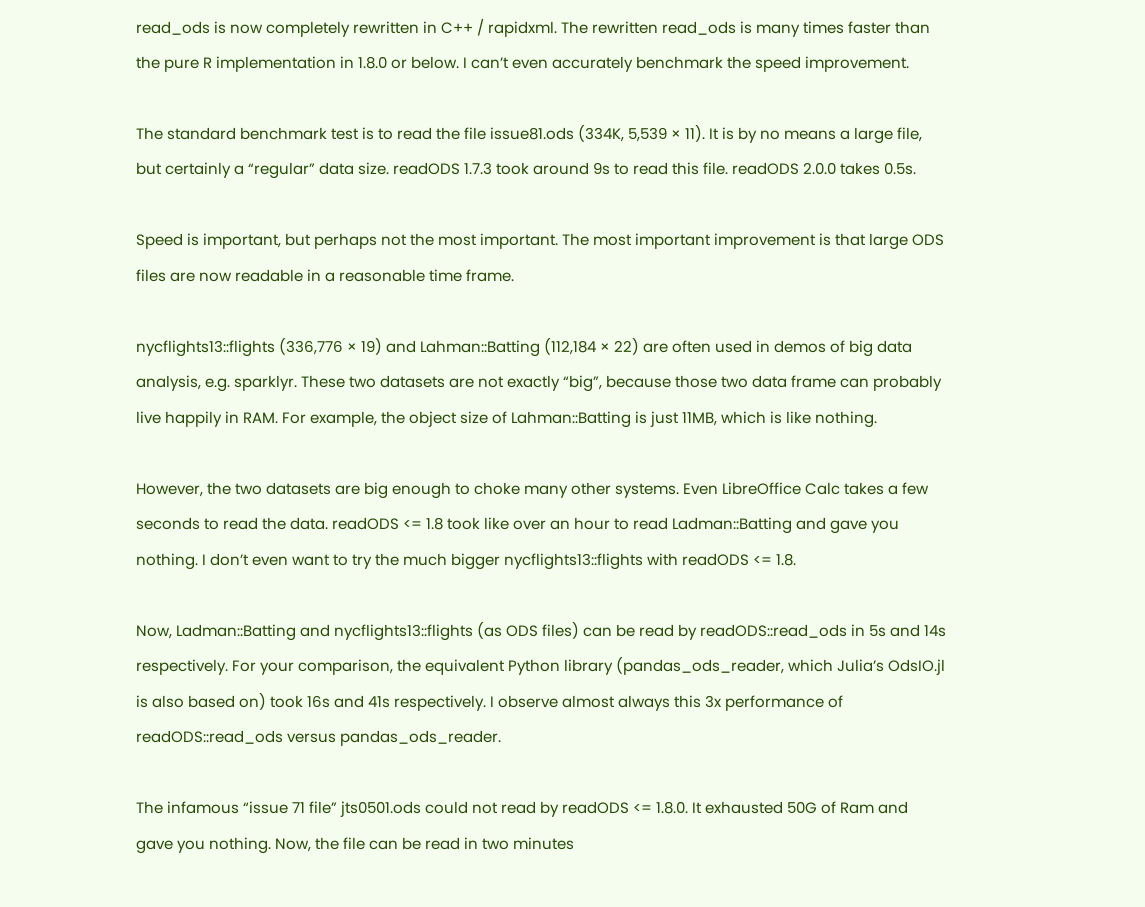read_ods is now completely rewritten in C++ / rapidxml. The rewritten read_ods is many times faster than the pure R implementation in 1.8.0 or below. I can’t even accurately benchmark the speed improvement.

The standard benchmark test is to read the file issue81.ods (334K, 5,539 × 11). It is by no means a large file, but certainly a “regular” data size. readODS 1.7.3 took around 9s to read this file. readODS 2.0.0 takes 0.5s.

Speed is important, but perhaps not the most important. The most important improvement is that large ODS files are now readable in a reasonable time frame.

nycflights13::flights (336,776 × 19) and Lahman::Batting (112,184 × 22) are often used in demos of big data analysis, e.g. sparklyr. These two datasets are not exactly “big”, because those two data frame can probably live happily in RAM. For example, the object size of Lahman::Batting is just 11MB, which is like nothing.

However, the two datasets are big enough to choke many other systems. Even LibreOffice Calc takes a few seconds to read the data. readODS <= 1.8 took like over an hour to read Ladman::Batting and gave you nothing. I don’t even want to try the much bigger nycflights13::flights with readODS <= 1.8.

Now, Ladman::Batting and nycflights13::flights (as ODS files) can be read by readODS::read_ods in 5s and 14s respectively. For your comparison, the equivalent Python library (pandas_ods_reader, which Julia’s OdsIO.jl is also based on) took 16s and 41s respectively. I observe almost always this 3x performance of readODS::read_ods versus pandas_ods_reader.

The infamous “issue 71 file” jts0501.ods could not read by readODS <= 1.8.0. It exhausted 50G of Ram and gave you nothing. Now, the file can be read in two minutes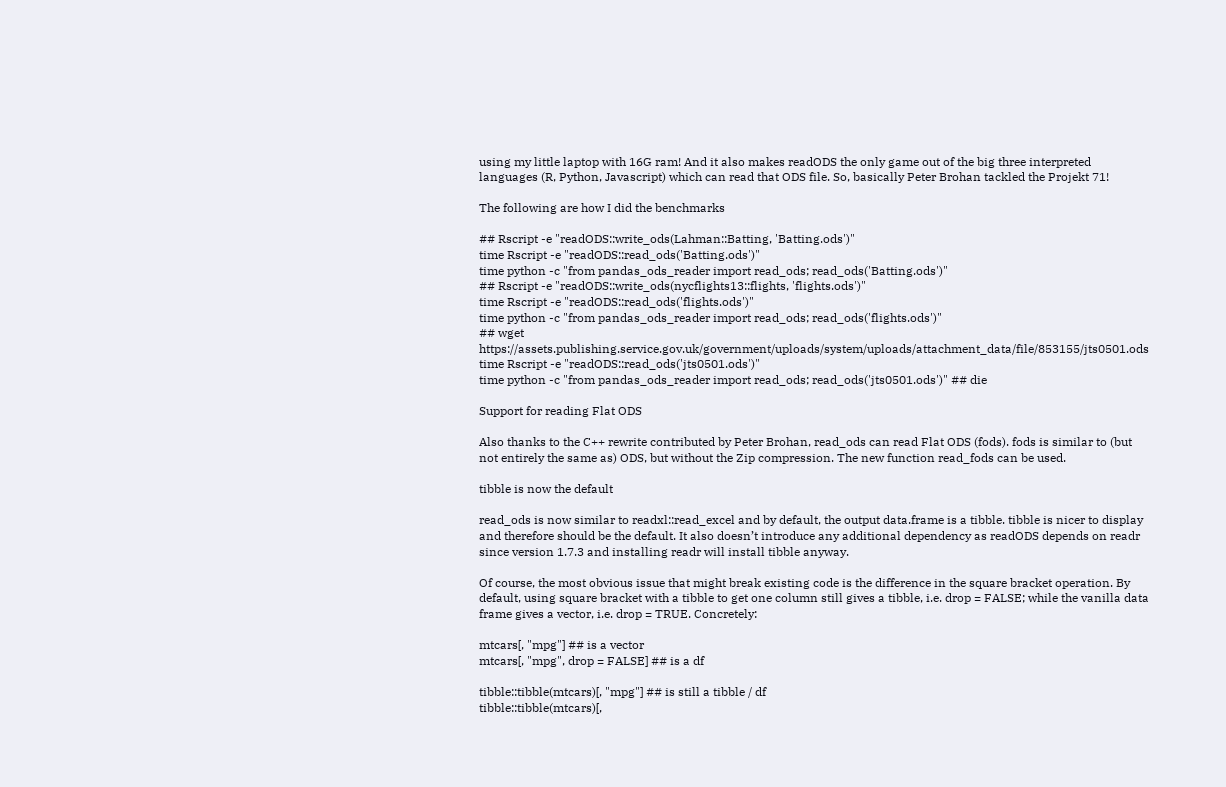using my little laptop with 16G ram! And it also makes readODS the only game out of the big three interpreted languages (R, Python, Javascript) which can read that ODS file. So, basically Peter Brohan tackled the Projekt 71!

The following are how I did the benchmarks

## Rscript -e "readODS::write_ods(Lahman::Batting, 'Batting.ods')"
time Rscript -e "readODS::read_ods('Batting.ods')"
time python -c "from pandas_ods_reader import read_ods; read_ods('Batting.ods')"
## Rscript -e "readODS::write_ods(nycflights13::flights, 'flights.ods')"
time Rscript -e "readODS::read_ods('flights.ods')"
time python -c "from pandas_ods_reader import read_ods; read_ods('flights.ods')"
## wget https://assets.publishing.service.gov.uk/government/uploads/system/uploads/attachment_data/file/853155/jts0501.ods
time Rscript -e "readODS::read_ods('jts0501.ods')"
time python -c "from pandas_ods_reader import read_ods; read_ods('jts0501.ods')" ## die

Support for reading Flat ODS

Also thanks to the C++ rewrite contributed by Peter Brohan, read_ods can read Flat ODS (fods). fods is similar to (but not entirely the same as) ODS, but without the Zip compression. The new function read_fods can be used.

tibble is now the default

read_ods is now similar to readxl::read_excel and by default, the output data.frame is a tibble. tibble is nicer to display and therefore should be the default. It also doesn’t introduce any additional dependency as readODS depends on readr since version 1.7.3 and installing readr will install tibble anyway.

Of course, the most obvious issue that might break existing code is the difference in the square bracket operation. By default, using square bracket with a tibble to get one column still gives a tibble, i.e. drop = FALSE; while the vanilla data frame gives a vector, i.e. drop = TRUE. Concretely:

mtcars[, "mpg"] ## is a vector
mtcars[, "mpg", drop = FALSE] ## is a df

tibble::tibble(mtcars)[, "mpg"] ## is still a tibble / df
tibble::tibble(mtcars)[,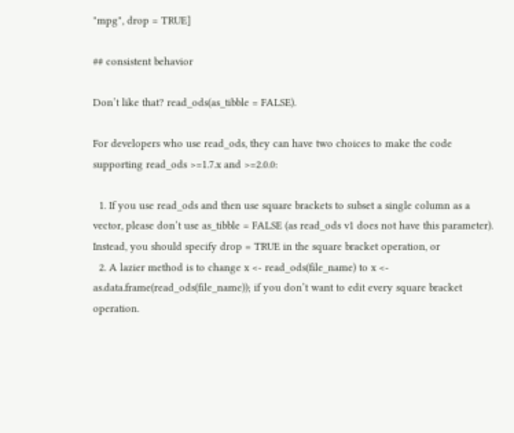"mpg", drop = TRUE]

## consistent behavior

Don’t like that? read_ods(as_tibble = FALSE).

For developers who use read_ods, they can have two choices to make the code supporting read_ods >=1.7.x and >=2.0.0:

  1. If you use read_ods and then use square brackets to subset a single column as a vector, please don’t use as_tibble = FALSE (as read_ods v1 does not have this parameter). Instead, you should specify drop = TRUE in the square bracket operation, or
  2. A lazier method is to change x <- read_ods(file_name) to x <- as.data.frame(read_ods(file_name)); if you don’t want to edit every square bracket operation.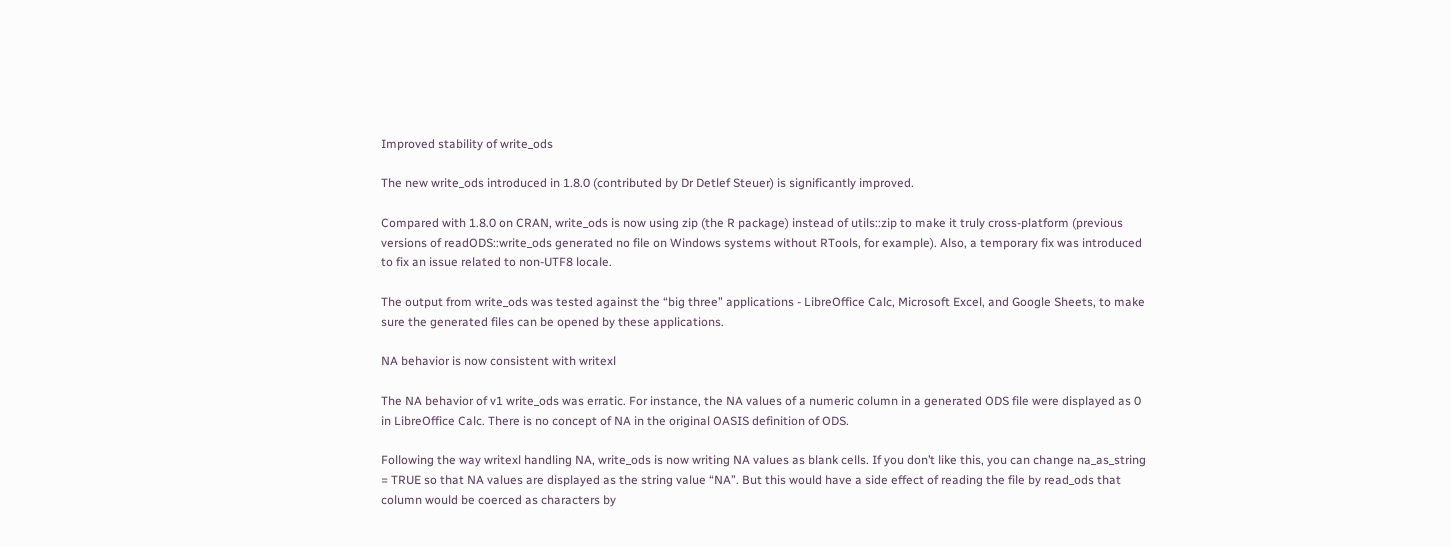Improved stability of write_ods

The new write_ods introduced in 1.8.0 (contributed by Dr Detlef Steuer) is significantly improved.

Compared with 1.8.0 on CRAN, write_ods is now using zip (the R package) instead of utils::zip to make it truly cross-platform (previous versions of readODS::write_ods generated no file on Windows systems without RTools, for example). Also, a temporary fix was introduced to fix an issue related to non-UTF8 locale.

The output from write_ods was tested against the “big three” applications - LibreOffice Calc, Microsoft Excel, and Google Sheets, to make sure the generated files can be opened by these applications.

NA behavior is now consistent with writexl

The NA behavior of v1 write_ods was erratic. For instance, the NA values of a numeric column in a generated ODS file were displayed as 0 in LibreOffice Calc. There is no concept of NA in the original OASIS definition of ODS.

Following the way writexl handling NA, write_ods is now writing NA values as blank cells. If you don’t like this, you can change na_as_string = TRUE so that NA values are displayed as the string value “NA”. But this would have a side effect of reading the file by read_ods that column would be coerced as characters by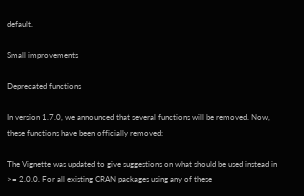default.

Small improvements

Deprecated functions

In version 1.7.0, we announced that several functions will be removed. Now, these functions have been officially removed:

The Vignette was updated to give suggestions on what should be used instead in >= 2.0.0. For all existing CRAN packages using any of these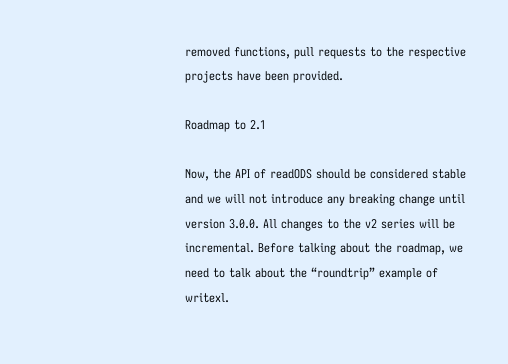removed functions, pull requests to the respective projects have been provided.

Roadmap to 2.1

Now, the API of readODS should be considered stable and we will not introduce any breaking change until version 3.0.0. All changes to the v2 series will be incremental. Before talking about the roadmap, we need to talk about the “roundtrip” example of writexl.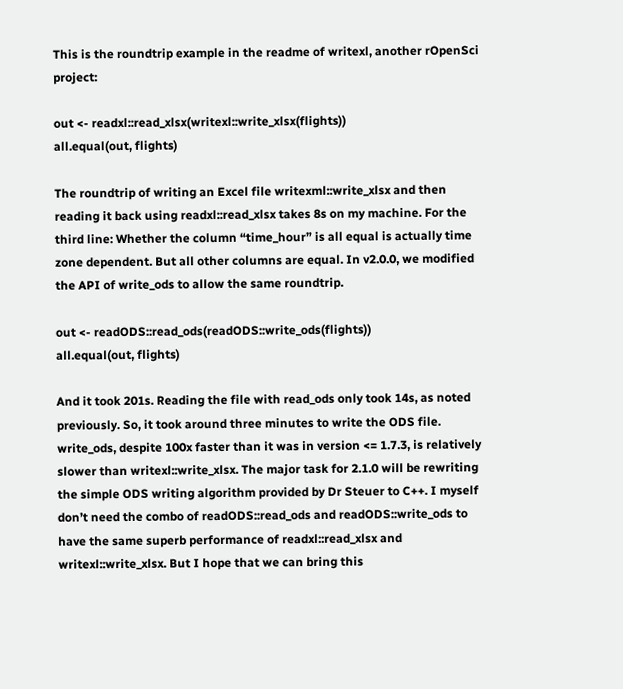This is the roundtrip example in the readme of writexl, another rOpenSci project:

out <- readxl::read_xlsx(writexl::write_xlsx(flights))
all.equal(out, flights)

The roundtrip of writing an Excel file writexml::write_xlsx and then reading it back using readxl::read_xlsx takes 8s on my machine. For the third line: Whether the column “time_hour” is all equal is actually time zone dependent. But all other columns are equal. In v2.0.0, we modified the API of write_ods to allow the same roundtrip.

out <- readODS::read_ods(readODS::write_ods(flights))
all.equal(out, flights)

And it took 201s. Reading the file with read_ods only took 14s, as noted previously. So, it took around three minutes to write the ODS file. write_ods, despite 100x faster than it was in version <= 1.7.3, is relatively slower than writexl::write_xlsx. The major task for 2.1.0 will be rewriting the simple ODS writing algorithm provided by Dr Steuer to C++. I myself don’t need the combo of readODS::read_ods and readODS::write_ods to have the same superb performance of readxl::read_xlsx and writexl::write_xlsx. But I hope that we can bring this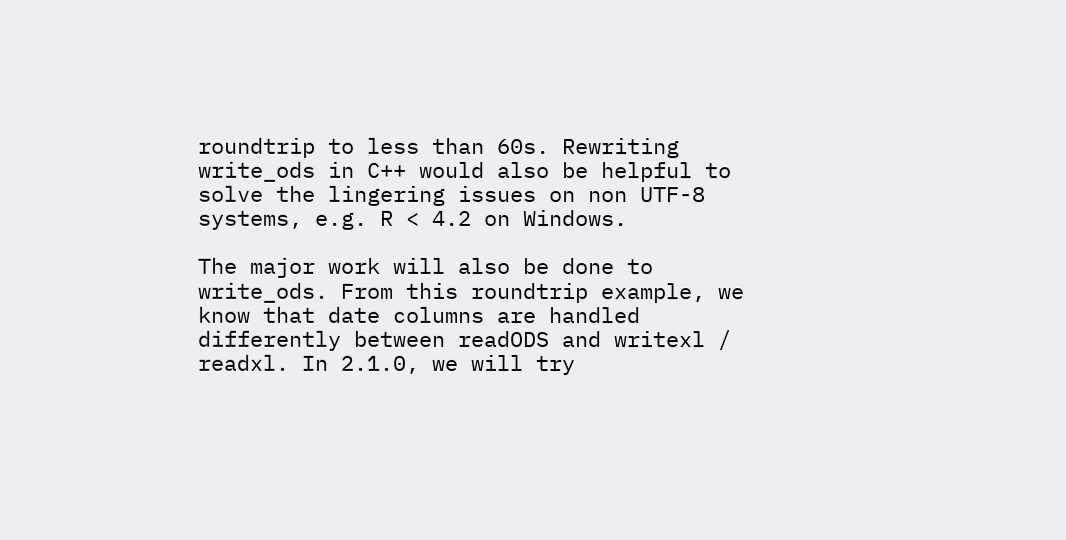roundtrip to less than 60s. Rewriting write_ods in C++ would also be helpful to solve the lingering issues on non UTF-8 systems, e.g. R < 4.2 on Windows.

The major work will also be done to write_ods. From this roundtrip example, we know that date columns are handled differently between readODS and writexl / readxl. In 2.1.0, we will try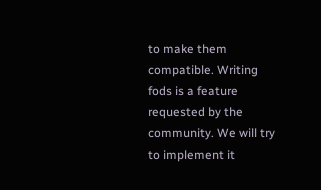to make them compatible. Writing fods is a feature requested by the community. We will try to implement it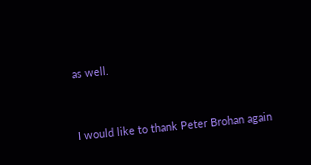as well.


I would like to thank Peter Brohan again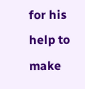for his help to make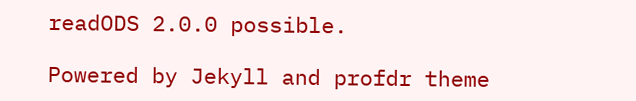readODS 2.0.0 possible.

Powered by Jekyll and profdr theme